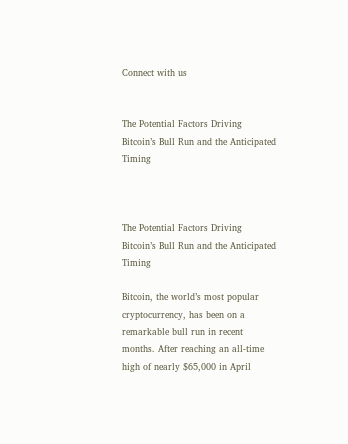Connect with us


The Potential Factors Driving Bitcoin’s Bull Run and the Anticipated Timing



The Potential Factors Driving Bitcoin’s Bull Run and the Anticipated Timing

Bitcoin, the world’s most popular cryptocurrency, has been on a remarkable bull run in recent months. After reaching an all-time high of nearly $65,000 in April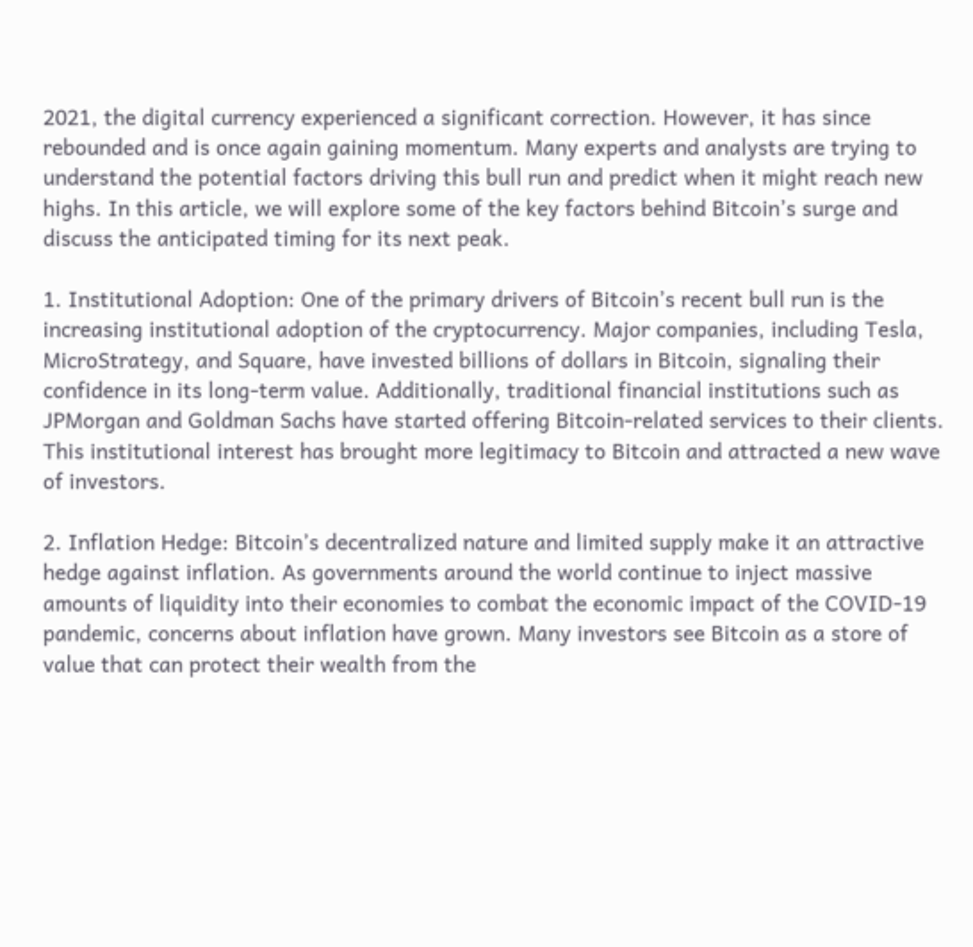2021, the digital currency experienced a significant correction. However, it has since rebounded and is once again gaining momentum. Many experts and analysts are trying to understand the potential factors driving this bull run and predict when it might reach new highs. In this article, we will explore some of the key factors behind Bitcoin’s surge and discuss the anticipated timing for its next peak.

1. Institutional Adoption: One of the primary drivers of Bitcoin’s recent bull run is the increasing institutional adoption of the cryptocurrency. Major companies, including Tesla, MicroStrategy, and Square, have invested billions of dollars in Bitcoin, signaling their confidence in its long-term value. Additionally, traditional financial institutions such as JPMorgan and Goldman Sachs have started offering Bitcoin-related services to their clients. This institutional interest has brought more legitimacy to Bitcoin and attracted a new wave of investors.

2. Inflation Hedge: Bitcoin’s decentralized nature and limited supply make it an attractive hedge against inflation. As governments around the world continue to inject massive amounts of liquidity into their economies to combat the economic impact of the COVID-19 pandemic, concerns about inflation have grown. Many investors see Bitcoin as a store of value that can protect their wealth from the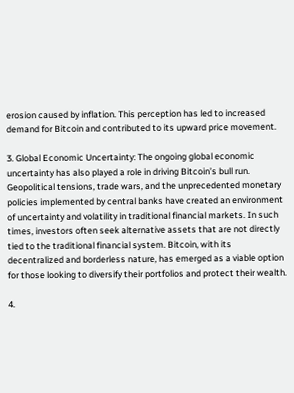erosion caused by inflation. This perception has led to increased demand for Bitcoin and contributed to its upward price movement.

3. Global Economic Uncertainty: The ongoing global economic uncertainty has also played a role in driving Bitcoin’s bull run. Geopolitical tensions, trade wars, and the unprecedented monetary policies implemented by central banks have created an environment of uncertainty and volatility in traditional financial markets. In such times, investors often seek alternative assets that are not directly tied to the traditional financial system. Bitcoin, with its decentralized and borderless nature, has emerged as a viable option for those looking to diversify their portfolios and protect their wealth.

4.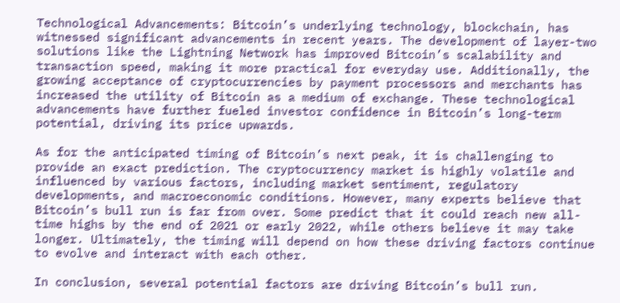Technological Advancements: Bitcoin’s underlying technology, blockchain, has witnessed significant advancements in recent years. The development of layer-two solutions like the Lightning Network has improved Bitcoin’s scalability and transaction speed, making it more practical for everyday use. Additionally, the growing acceptance of cryptocurrencies by payment processors and merchants has increased the utility of Bitcoin as a medium of exchange. These technological advancements have further fueled investor confidence in Bitcoin’s long-term potential, driving its price upwards.

As for the anticipated timing of Bitcoin’s next peak, it is challenging to provide an exact prediction. The cryptocurrency market is highly volatile and influenced by various factors, including market sentiment, regulatory developments, and macroeconomic conditions. However, many experts believe that Bitcoin’s bull run is far from over. Some predict that it could reach new all-time highs by the end of 2021 or early 2022, while others believe it may take longer. Ultimately, the timing will depend on how these driving factors continue to evolve and interact with each other.

In conclusion, several potential factors are driving Bitcoin’s bull run.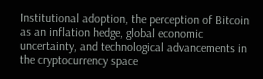Institutional adoption, the perception of Bitcoin as an inflation hedge, global economic uncertainty, and technological advancements in the cryptocurrency space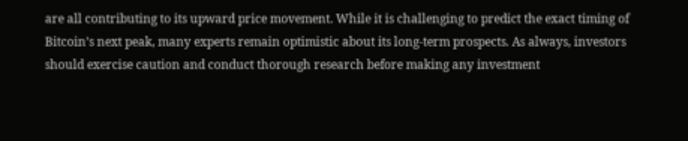are all contributing to its upward price movement. While it is challenging to predict the exact timing of Bitcoin’s next peak, many experts remain optimistic about its long-term prospects. As always, investors should exercise caution and conduct thorough research before making any investment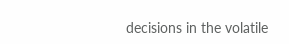decisions in the volatile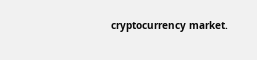cryptocurrency market.